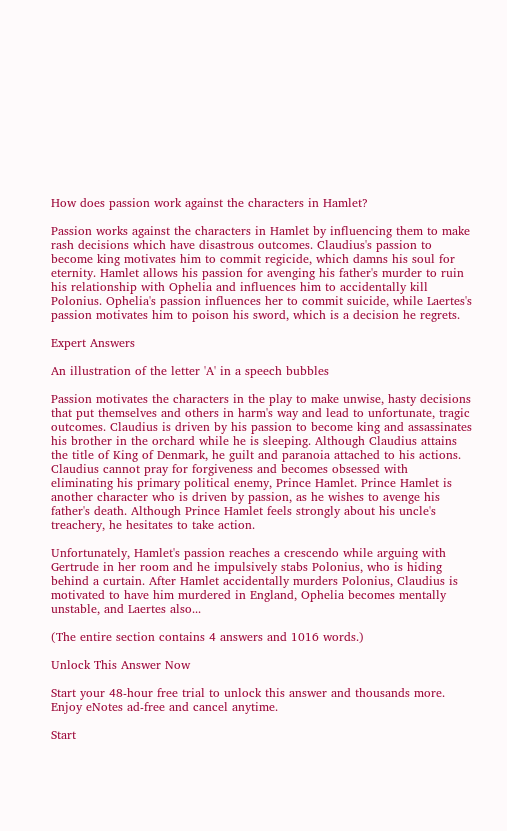How does passion work against the characters in Hamlet?

Passion works against the characters in Hamlet by influencing them to make rash decisions which have disastrous outcomes. Claudius's passion to become king motivates him to commit regicide, which damns his soul for eternity. Hamlet allows his passion for avenging his father's murder to ruin his relationship with Ophelia and influences him to accidentally kill Polonius. Ophelia's passion influences her to commit suicide, while Laertes's passion motivates him to poison his sword, which is a decision he regrets.

Expert Answers

An illustration of the letter 'A' in a speech bubbles

Passion motivates the characters in the play to make unwise, hasty decisions that put themselves and others in harm's way and lead to unfortunate, tragic outcomes. Claudius is driven by his passion to become king and assassinates his brother in the orchard while he is sleeping. Although Claudius attains the title of King of Denmark, he guilt and paranoia attached to his actions. Claudius cannot pray for forgiveness and becomes obsessed with eliminating his primary political enemy, Prince Hamlet. Prince Hamlet is another character who is driven by passion, as he wishes to avenge his father's death. Although Prince Hamlet feels strongly about his uncle's treachery, he hesitates to take action.

Unfortunately, Hamlet's passion reaches a crescendo while arguing with Gertrude in her room and he impulsively stabs Polonius, who is hiding behind a curtain. After Hamlet accidentally murders Polonius, Claudius is motivated to have him murdered in England, Ophelia becomes mentally unstable, and Laertes also...

(The entire section contains 4 answers and 1016 words.)

Unlock This Answer Now

Start your 48-hour free trial to unlock this answer and thousands more. Enjoy eNotes ad-free and cancel anytime.

Start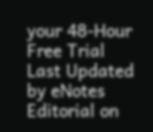your 48-Hour Free Trial
Last Updated by eNotes Editorial on